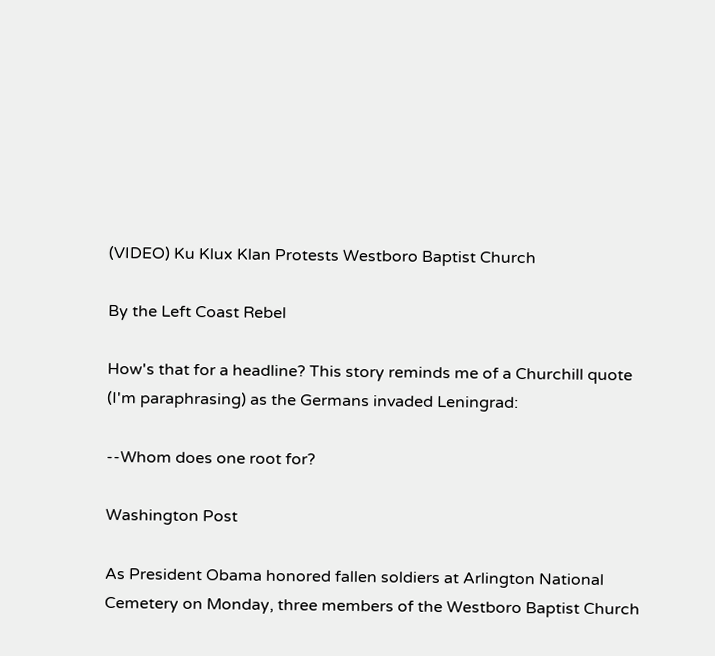(VIDEO) Ku Klux Klan Protests Westboro Baptist Church

By the Left Coast Rebel

How's that for a headline? This story reminds me of a Churchill quote (I'm paraphrasing) as the Germans invaded Leningrad:

--Whom does one root for?

Washington Post

As President Obama honored fallen soldiers at Arlington National Cemetery on Monday, three members of the Westboro Baptist Church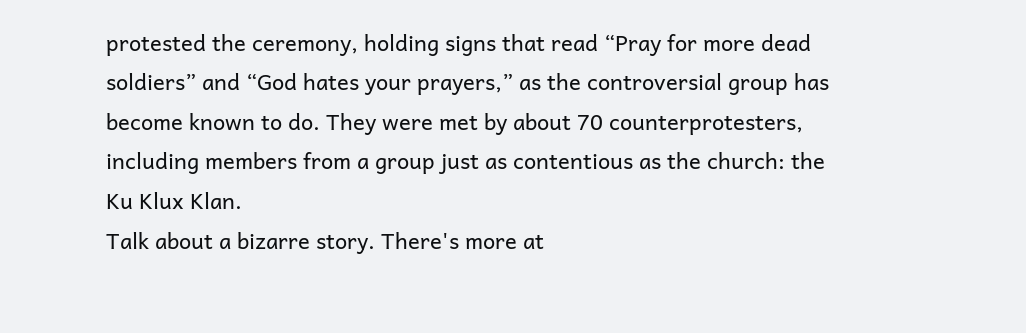protested the ceremony, holding signs that read “Pray for more dead soldiers” and “God hates your prayers,” as the controversial group has become known to do. They were met by about 70 counterprotesters, including members from a group just as contentious as the church: the Ku Klux Klan.
Talk about a bizarre story. There's more at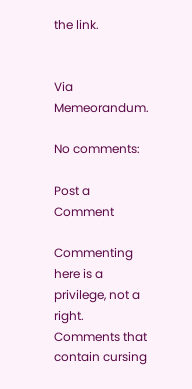the link.


Via Memeorandum.

No comments:

Post a Comment

Commenting here is a privilege, not a right. Comments that contain cursing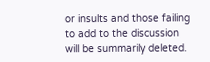or insults and those failing to add to the discussion will be summarily deleted.